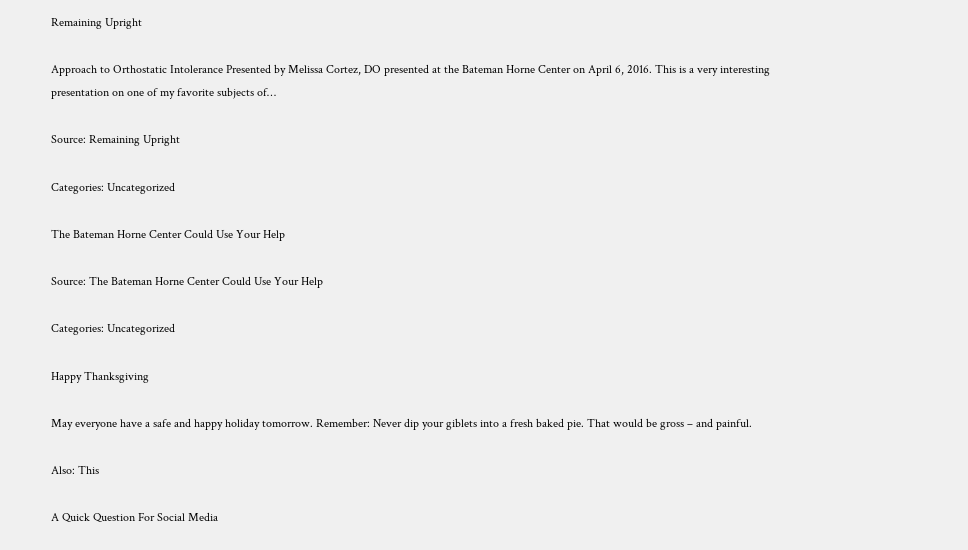Remaining Upright

Approach to Orthostatic Intolerance Presented by Melissa Cortez, DO presented at the Bateman Horne Center on April 6, 2016. This is a very interesting presentation on one of my favorite subjects of…

Source: Remaining Upright

Categories: Uncategorized

The Bateman Horne Center Could Use Your Help

Source: The Bateman Horne Center Could Use Your Help

Categories: Uncategorized

Happy Thanksgiving

May everyone have a safe and happy holiday tomorrow. Remember: Never dip your giblets into a fresh baked pie. That would be gross – and painful.

Also: This

A Quick Question For Social Media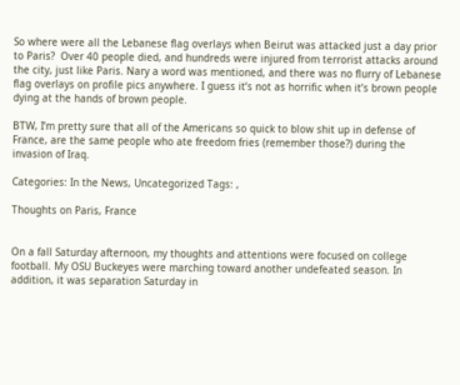So where were all the Lebanese flag overlays when Beirut was attacked just a day prior to Paris?  Over 40 people died, and hundreds were injured from terrorist attacks around the city, just like Paris. Nary a word was mentioned, and there was no flurry of Lebanese flag overlays on profile pics anywhere. I guess it’s not as horrific when it’s brown people dying at the hands of brown people.

BTW, I’m pretty sure that all of the Americans so quick to blow shit up in defense of France, are the same people who ate freedom fries (remember those?) during the invasion of Iraq.

Categories: In the News, Uncategorized Tags: ,

Thoughts on Paris, France


On a fall Saturday afternoon, my thoughts and attentions were focused on college football. My OSU Buckeyes were marching toward another undefeated season. In addition, it was separation Saturday in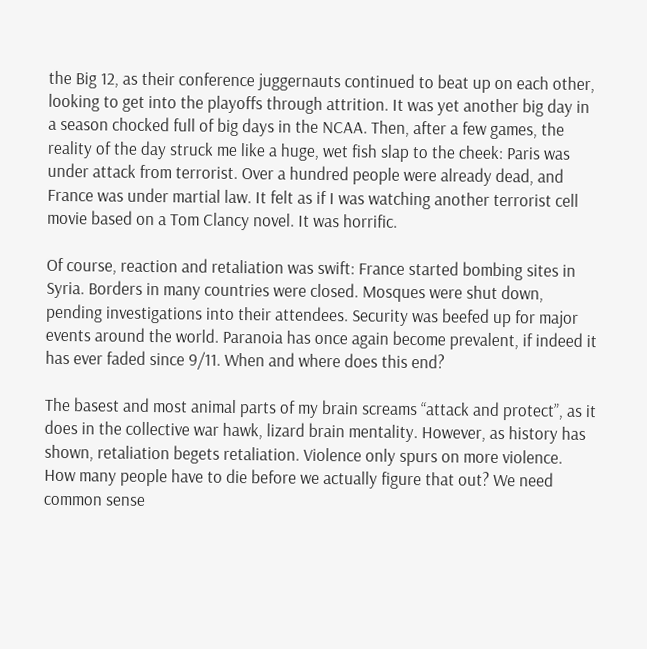the Big 12, as their conference juggernauts continued to beat up on each other, looking to get into the playoffs through attrition. It was yet another big day in a season chocked full of big days in the NCAA. Then, after a few games, the reality of the day struck me like a huge, wet fish slap to the cheek: Paris was under attack from terrorist. Over a hundred people were already dead, and France was under martial law. It felt as if I was watching another terrorist cell movie based on a Tom Clancy novel. It was horrific.

Of course, reaction and retaliation was swift: France started bombing sites in Syria. Borders in many countries were closed. Mosques were shut down, pending investigations into their attendees. Security was beefed up for major events around the world. Paranoia has once again become prevalent, if indeed it has ever faded since 9/11. When and where does this end?

The basest and most animal parts of my brain screams “attack and protect”, as it does in the collective war hawk, lizard brain mentality. However, as history has shown, retaliation begets retaliation. Violence only spurs on more violence. How many people have to die before we actually figure that out? We need common sense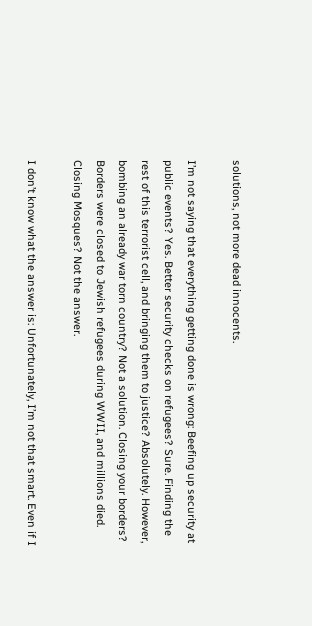solutions, not more dead innocents.

I’m not saying that everything getting done is wrong: Beefing up security at public events? Yes. Better security checks on refugees? Sure. Finding the rest of this terrorist cell, and bringing them to justice? Absolutely. However, bombing an already war torn country? Not a solution. Closing your borders? Borders were closed to Jewish refugees during WWII, and millions died. Closing Mosques? Not the answer.

I don’t know what the answer is: Unfortunately, I’m not that smart. Even if I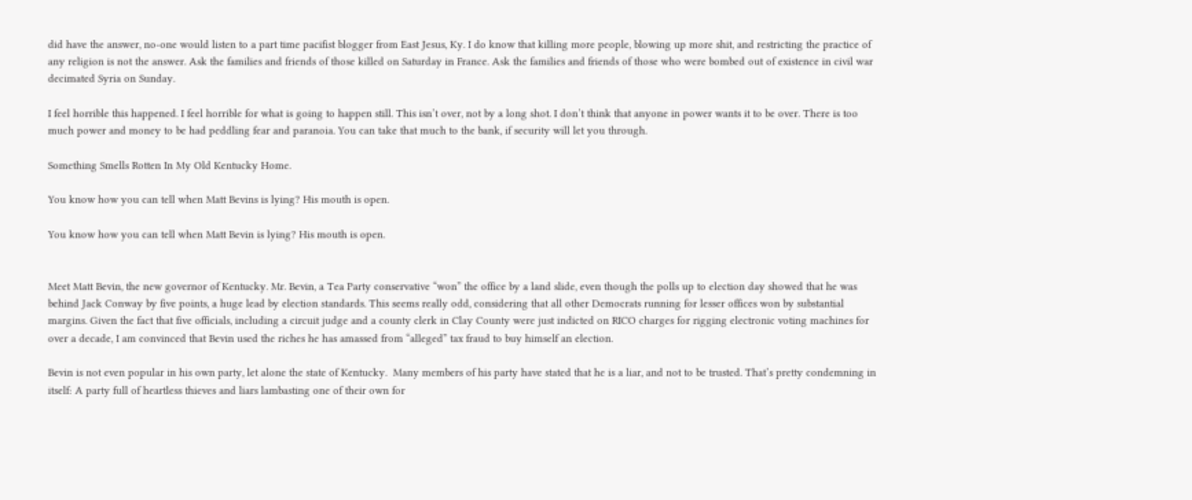did have the answer, no-one would listen to a part time pacifist blogger from East Jesus, Ky. I do know that killing more people, blowing up more shit, and restricting the practice of any religion is not the answer. Ask the families and friends of those killed on Saturday in France. Ask the families and friends of those who were bombed out of existence in civil war decimated Syria on Sunday.

I feel horrible this happened. I feel horrible for what is going to happen still. This isn’t over, not by a long shot. I don’t think that anyone in power wants it to be over. There is too much power and money to be had peddling fear and paranoia. You can take that much to the bank, if security will let you through.

Something Smells Rotten In My Old Kentucky Home.

You know how you can tell when Matt Bevins is lying? His mouth is open.

You know how you can tell when Matt Bevin is lying? His mouth is open.


Meet Matt Bevin, the new governor of Kentucky. Mr. Bevin, a Tea Party conservative “won” the office by a land slide, even though the polls up to election day showed that he was behind Jack Conway by five points, a huge lead by election standards. This seems really odd, considering that all other Democrats running for lesser offices won by substantial margins. Given the fact that five officials, including a circuit judge and a county clerk in Clay County were just indicted on RICO charges for rigging electronic voting machines for over a decade, I am convinced that Bevin used the riches he has amassed from “alleged” tax fraud to buy himself an election.

Bevin is not even popular in his own party, let alone the state of Kentucky.  Many members of his party have stated that he is a liar, and not to be trusted. That’s pretty condemning in itself: A party full of heartless thieves and liars lambasting one of their own for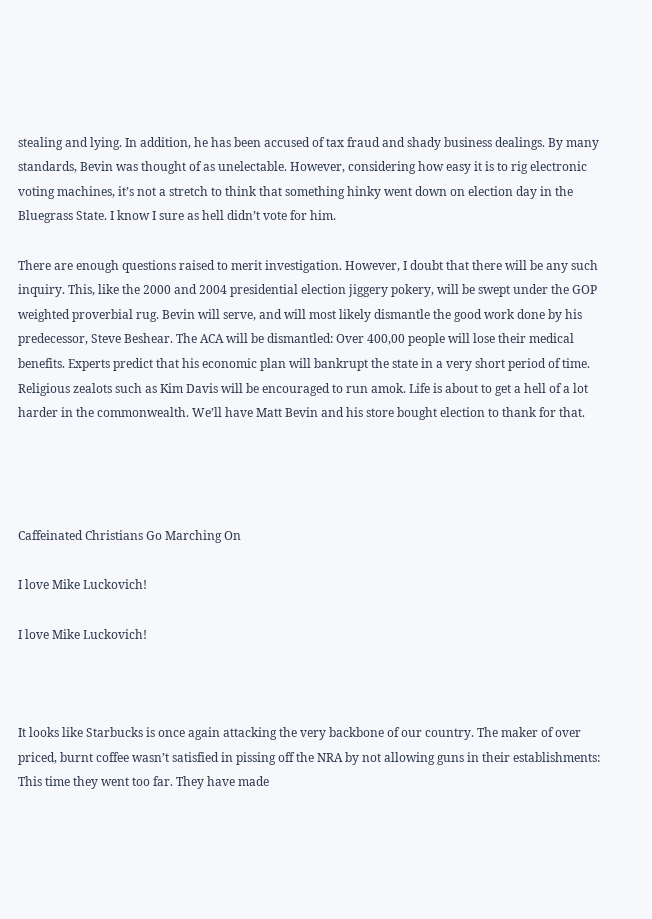stealing and lying. In addition, he has been accused of tax fraud and shady business dealings. By many standards, Bevin was thought of as unelectable. However, considering how easy it is to rig electronic voting machines, it’s not a stretch to think that something hinky went down on election day in the Bluegrass State. I know I sure as hell didn’t vote for him.

There are enough questions raised to merit investigation. However, I doubt that there will be any such inquiry. This, like the 2000 and 2004 presidential election jiggery pokery, will be swept under the GOP weighted proverbial rug. Bevin will serve, and will most likely dismantle the good work done by his predecessor, Steve Beshear. The ACA will be dismantled: Over 400,00 people will lose their medical benefits. Experts predict that his economic plan will bankrupt the state in a very short period of time. Religious zealots such as Kim Davis will be encouraged to run amok. Life is about to get a hell of a lot harder in the commonwealth. We’ll have Matt Bevin and his store bought election to thank for that.




Caffeinated Christians Go Marching On

I love Mike Luckovich!

I love Mike Luckovich!



It looks like Starbucks is once again attacking the very backbone of our country. The maker of over priced, burnt coffee wasn’t satisfied in pissing off the NRA by not allowing guns in their establishments: This time they went too far. They have made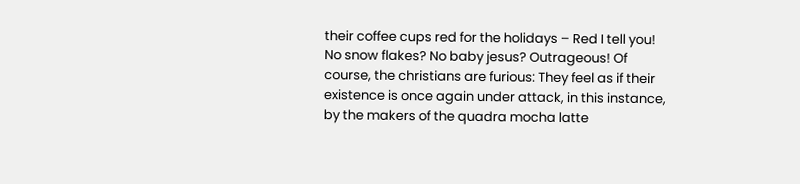their coffee cups red for the holidays – Red I tell you! No snow flakes? No baby jesus? Outrageous! Of course, the christians are furious: They feel as if their existence is once again under attack, in this instance, by the makers of the quadra mocha latte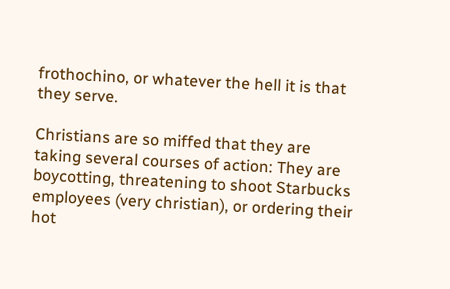frothochino, or whatever the hell it is that they serve.

Christians are so miffed that they are taking several courses of action: They are boycotting, threatening to shoot Starbucks employees (very christian), or ordering their hot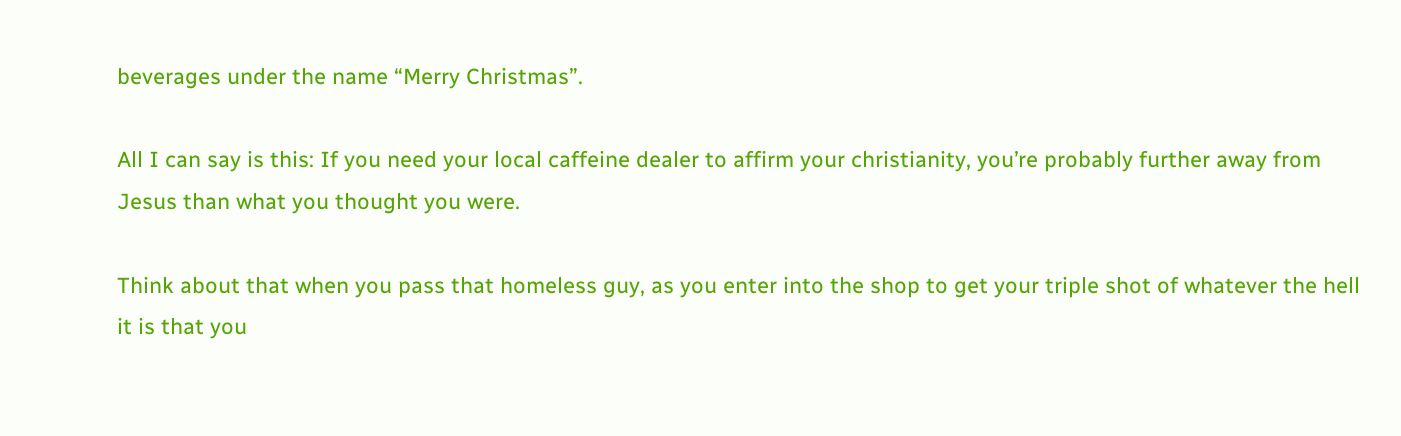beverages under the name “Merry Christmas”.

All I can say is this: If you need your local caffeine dealer to affirm your christianity, you’re probably further away from Jesus than what you thought you were.

Think about that when you pass that homeless guy, as you enter into the shop to get your triple shot of whatever the hell it is that you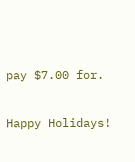pay $7.00 for.

Happy Holidays!